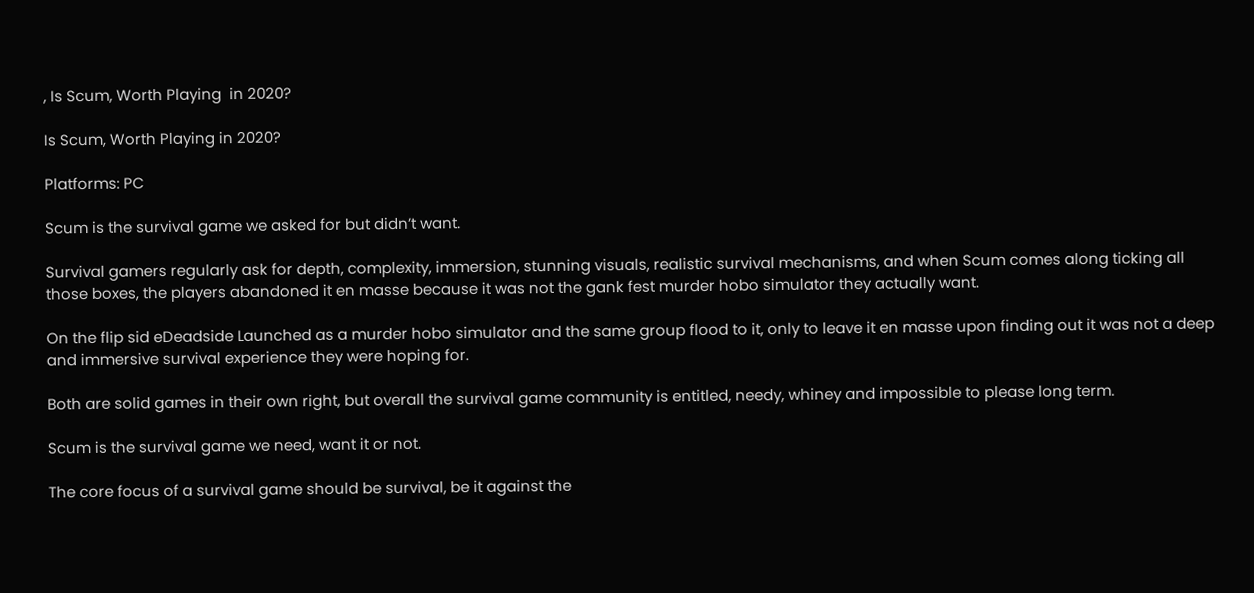, Is Scum, Worth Playing  in 2020?

Is Scum, Worth Playing in 2020?

Platforms: PC

Scum is the survival game we asked for but didn’t want.

Survival gamers regularly ask for depth, complexity, immersion, stunning visuals, realistic survival mechanisms, and when Scum comes along ticking all those boxes, the players abandoned it en masse because it was not the gank fest murder hobo simulator they actually want.

On the flip sid eDeadside Launched as a murder hobo simulator and the same group flood to it, only to leave it en masse upon finding out it was not a deep and immersive survival experience they were hoping for.

Both are solid games in their own right, but overall the survival game community is entitled, needy, whiney and impossible to please long term.

Scum is the survival game we need, want it or not.

The core focus of a survival game should be survival, be it against the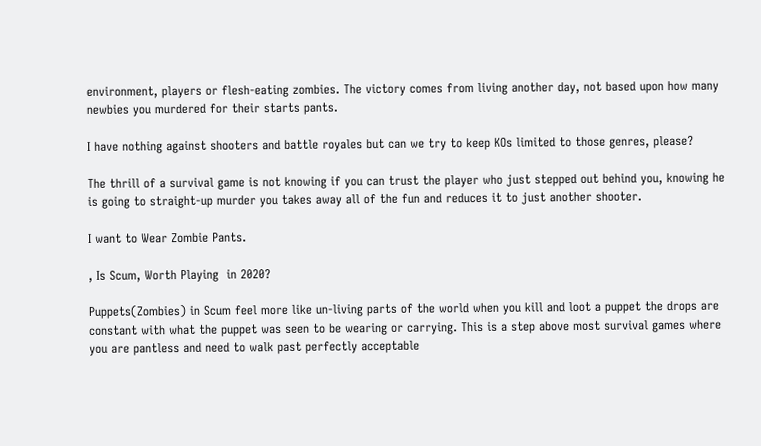environment, players or flesh-eating zombies. The victory comes from living another day, not based upon how many newbies you murdered for their starts pants.

I have nothing against shooters and battle royales but can we try to keep KOs limited to those genres, please?

The thrill of a survival game is not knowing if you can trust the player who just stepped out behind you, knowing he is going to straight-up murder you takes away all of the fun and reduces it to just another shooter.

I want to Wear Zombie Pants.

, Is Scum, Worth Playing  in 2020?

Puppets(Zombies) in Scum feel more like un-living parts of the world when you kill and loot a puppet the drops are constant with what the puppet was seen to be wearing or carrying. This is a step above most survival games where you are pantless and need to walk past perfectly acceptable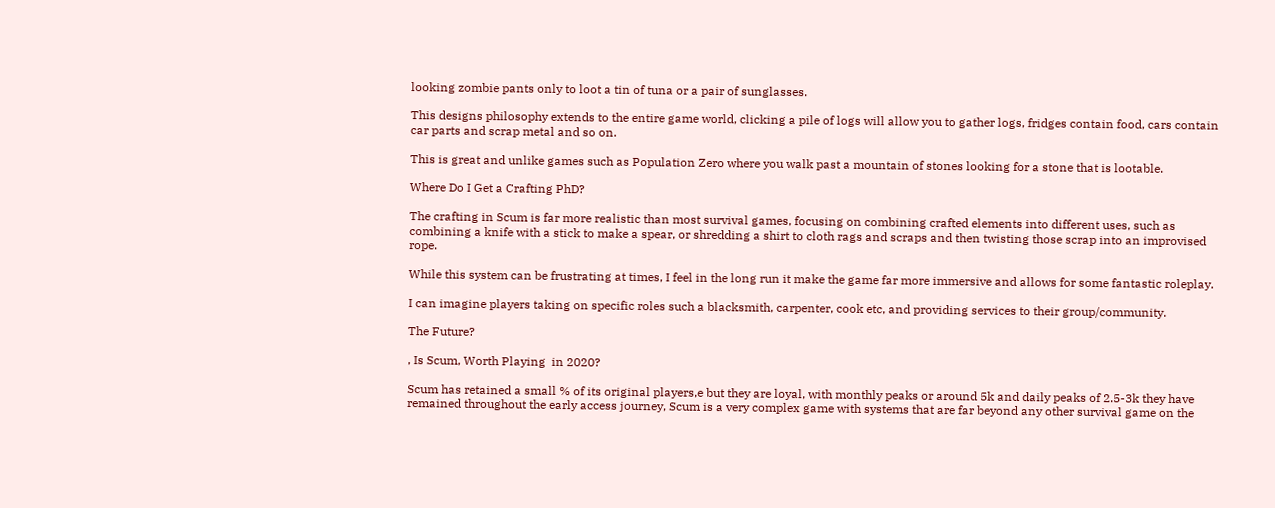looking zombie pants only to loot a tin of tuna or a pair of sunglasses.

This designs philosophy extends to the entire game world, clicking a pile of logs will allow you to gather logs, fridges contain food, cars contain car parts and scrap metal and so on.

This is great and unlike games such as Population Zero where you walk past a mountain of stones looking for a stone that is lootable.

Where Do I Get a Crafting PhD?

The crafting in Scum is far more realistic than most survival games, focusing on combining crafted elements into different uses, such as combining a knife with a stick to make a spear, or shredding a shirt to cloth rags and scraps and then twisting those scrap into an improvised rope.

While this system can be frustrating at times, I feel in the long run it make the game far more immersive and allows for some fantastic roleplay.

I can imagine players taking on specific roles such a blacksmith, carpenter, cook etc, and providing services to their group/community.

The Future?

, Is Scum, Worth Playing  in 2020?

Scum has retained a small % of its original players,e but they are loyal, with monthly peaks or around 5k and daily peaks of 2.5-3k they have remained throughout the early access journey, Scum is a very complex game with systems that are far beyond any other survival game on the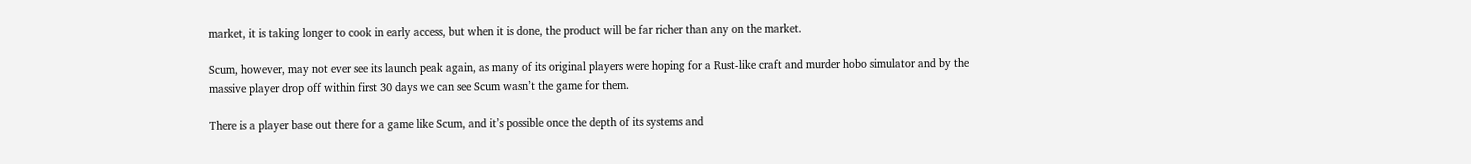market, it is taking longer to cook in early access, but when it is done, the product will be far richer than any on the market.

Scum, however, may not ever see its launch peak again, as many of its original players were hoping for a Rust-like craft and murder hobo simulator and by the massive player drop off within first 30 days we can see Scum wasn’t the game for them.

There is a player base out there for a game like Scum, and it’s possible once the depth of its systems and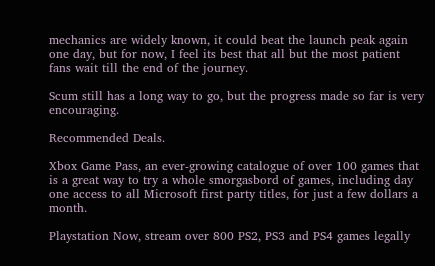mechanics are widely known, it could beat the launch peak again one day, but for now, I feel its best that all but the most patient fans wait till the end of the journey.

Scum still has a long way to go, but the progress made so far is very encouraging.

Recommended Deals.

Xbox Game Pass, an ever-growing catalogue of over 100 games that is a great way to try a whole smorgasbord of games, including day one access to all Microsoft first party titles, for just a few dollars a month.

Playstation Now, stream over 800 PS2, PS3 and PS4 games legally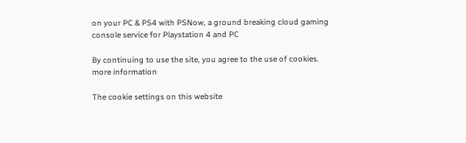on your PC & PS4 with PSNow, a ground breaking cloud gaming console service for Playstation 4 and PC

By continuing to use the site, you agree to the use of cookies. more information

The cookie settings on this website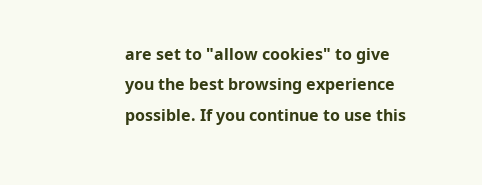are set to "allow cookies" to give you the best browsing experience possible. If you continue to use this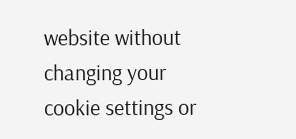website without changing your cookie settings or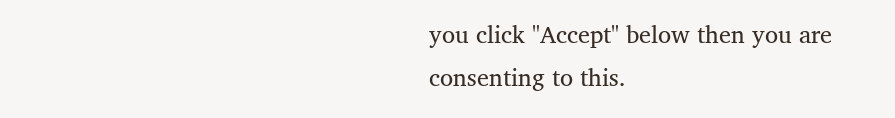you click "Accept" below then you are consenting to this.